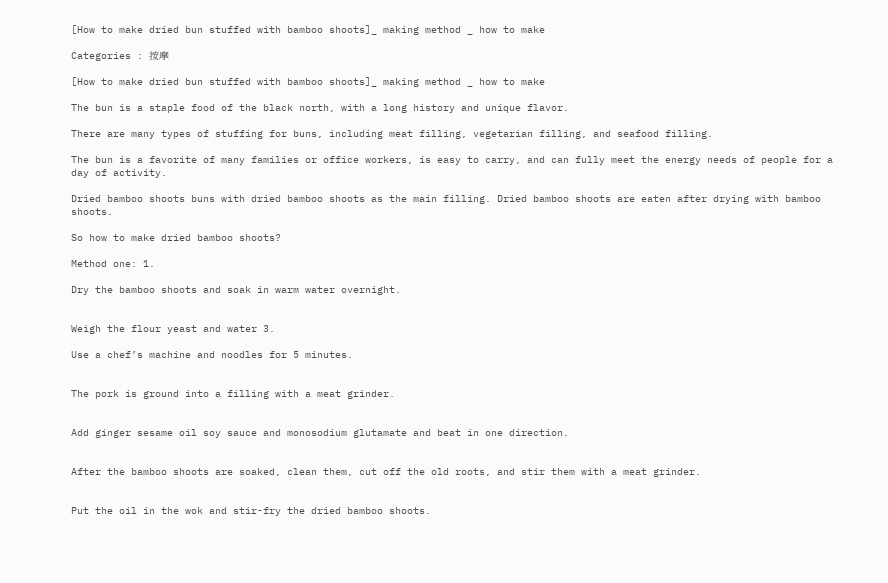[How to make dried bun stuffed with bamboo shoots]_ making method _ how to make

Categories : 按摩

[How to make dried bun stuffed with bamboo shoots]_ making method _ how to make

The bun is a staple food of the black north, with a long history and unique flavor.

There are many types of stuffing for buns, including meat filling, vegetarian filling, and seafood filling.

The bun is a favorite of many families or office workers, is easy to carry, and can fully meet the energy needs of people for a day of activity.

Dried bamboo shoots buns with dried bamboo shoots as the main filling. Dried bamboo shoots are eaten after drying with bamboo shoots.

So how to make dried bamboo shoots?

Method one: 1.

Dry the bamboo shoots and soak in warm water overnight.


Weigh the flour yeast and water 3.

Use a chef’s machine and noodles for 5 minutes.


The pork is ground into a filling with a meat grinder.


Add ginger sesame oil soy sauce and monosodium glutamate and beat in one direction.


After the bamboo shoots are soaked, clean them, cut off the old roots, and stir them with a meat grinder.


Put the oil in the wok and stir-fry the dried bamboo shoots.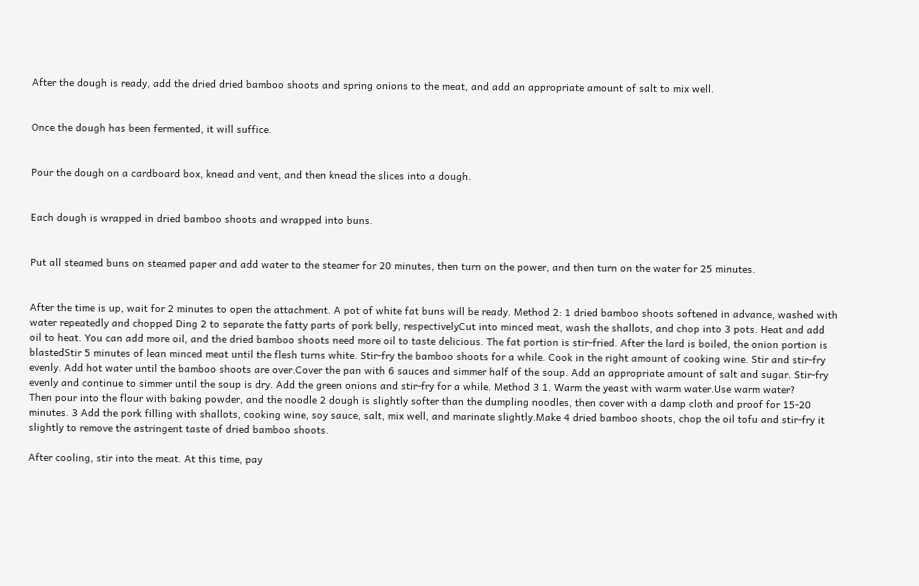After the dough is ready, add the dried dried bamboo shoots and spring onions to the meat, and add an appropriate amount of salt to mix well.


Once the dough has been fermented, it will suffice.


Pour the dough on a cardboard box, knead and vent, and then knead the slices into a dough.


Each dough is wrapped in dried bamboo shoots and wrapped into buns.


Put all steamed buns on steamed paper and add water to the steamer for 20 minutes, then turn on the power, and then turn on the water for 25 minutes.


After the time is up, wait for 2 minutes to open the attachment. A pot of white fat buns will be ready. Method 2: 1 dried bamboo shoots softened in advance, washed with water repeatedly and chopped Ding 2 to separate the fatty parts of pork belly, respectivelyCut into minced meat, wash the shallots, and chop into 3 pots. Heat and add oil to heat. You can add more oil, and the dried bamboo shoots need more oil to taste delicious. The fat portion is stir-fried. After the lard is boiled, the onion portion is blastedStir 5 minutes of lean minced meat until the flesh turns white. Stir-fry the bamboo shoots for a while. Cook in the right amount of cooking wine. Stir and stir-fry evenly. Add hot water until the bamboo shoots are over.Cover the pan with 6 sauces and simmer half of the soup. Add an appropriate amount of salt and sugar. Stir-fry evenly and continue to simmer until the soup is dry. Add the green onions and stir-fry for a while. Method 3 1. Warm the yeast with warm water.Use warm water?
Then pour into the flour with baking powder, and the noodle 2 dough is slightly softer than the dumpling noodles, then cover with a damp cloth and proof for 15-20 minutes. 3 Add the pork filling with shallots, cooking wine, soy sauce, salt, mix well, and marinate slightly.Make 4 dried bamboo shoots, chop the oil tofu and stir-fry it slightly to remove the astringent taste of dried bamboo shoots.

After cooling, stir into the meat. At this time, pay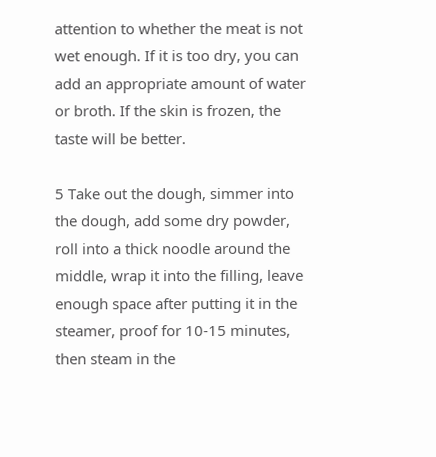attention to whether the meat is not wet enough. If it is too dry, you can add an appropriate amount of water or broth. If the skin is frozen, the taste will be better.

5 Take out the dough, simmer into the dough, add some dry powder, roll into a thick noodle around the middle, wrap it into the filling, leave enough space after putting it in the steamer, proof for 10-15 minutes, then steam in the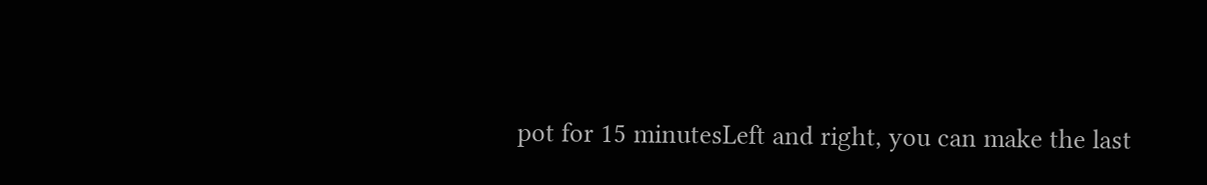pot for 15 minutesLeft and right, you can make the last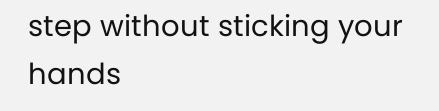step without sticking your hands